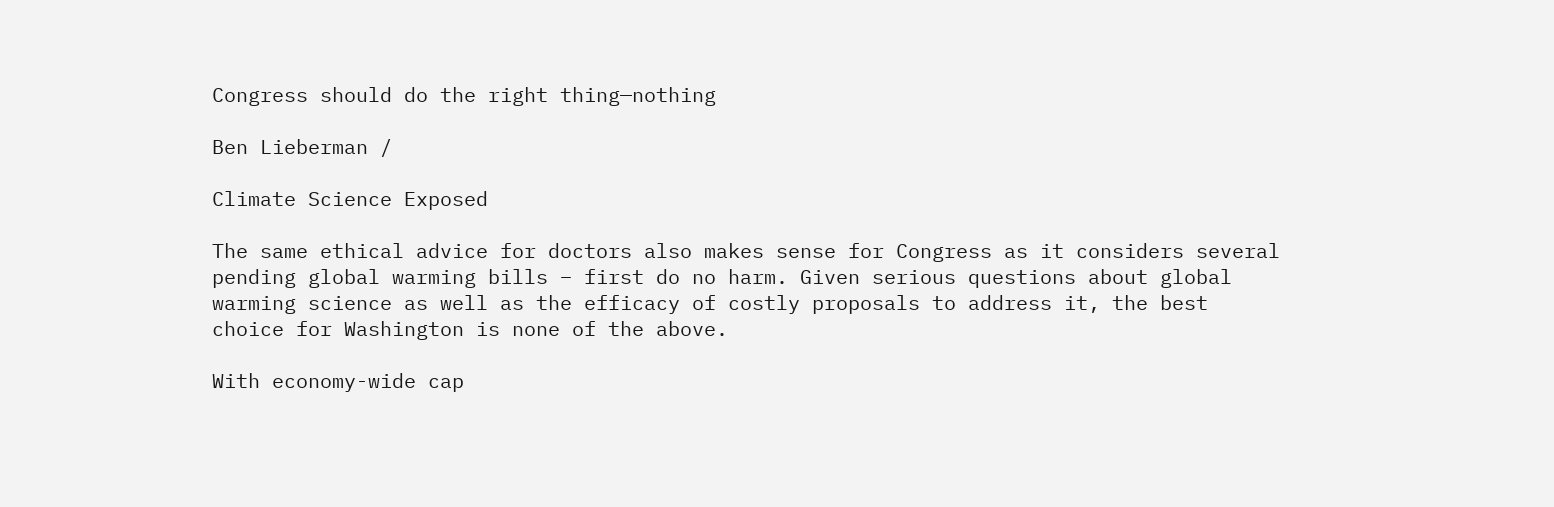Congress should do the right thing—nothing

Ben Lieberman /

Climate Science Exposed

The same ethical advice for doctors also makes sense for Congress as it considers several pending global warming bills – first do no harm. Given serious questions about global warming science as well as the efficacy of costly proposals to address it, the best choice for Washington is none of the above.

With economy-wide cap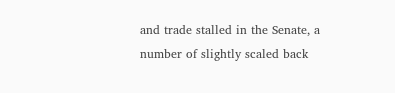and trade stalled in the Senate, a number of slightly scaled back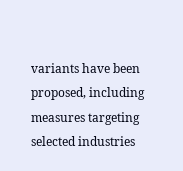variants have been proposed, including measures targeting selected industries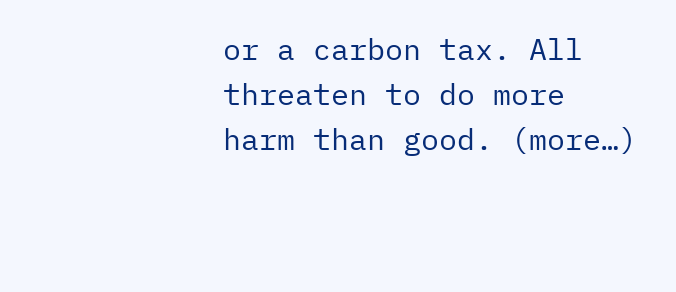or a carbon tax. All threaten to do more harm than good. (more…)